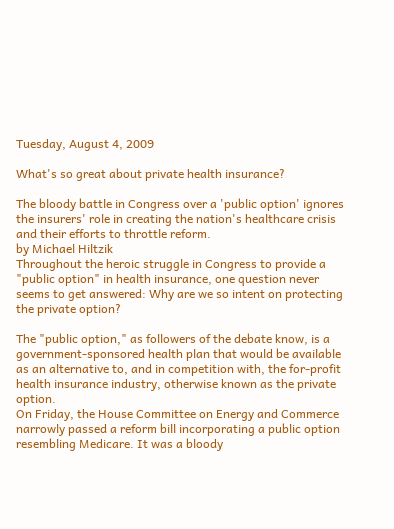Tuesday, August 4, 2009

What's so great about private health insurance?

The bloody battle in Congress over a 'public option' ignores the insurers' role in creating the nation's healthcare crisis and their efforts to throttle reform.
by Michael Hiltzik
Throughout the heroic struggle in Congress to provide a "public option" in health insurance, one question never seems to get answered: Why are we so intent on protecting the private option?

The "public option," as followers of the debate know, is a government-sponsored health plan that would be available as an alternative to, and in competition with, the for-profit health insurance industry, otherwise known as the private option.
On Friday, the House Committee on Energy and Commerce narrowly passed a reform bill incorporating a public option resembling Medicare. It was a bloody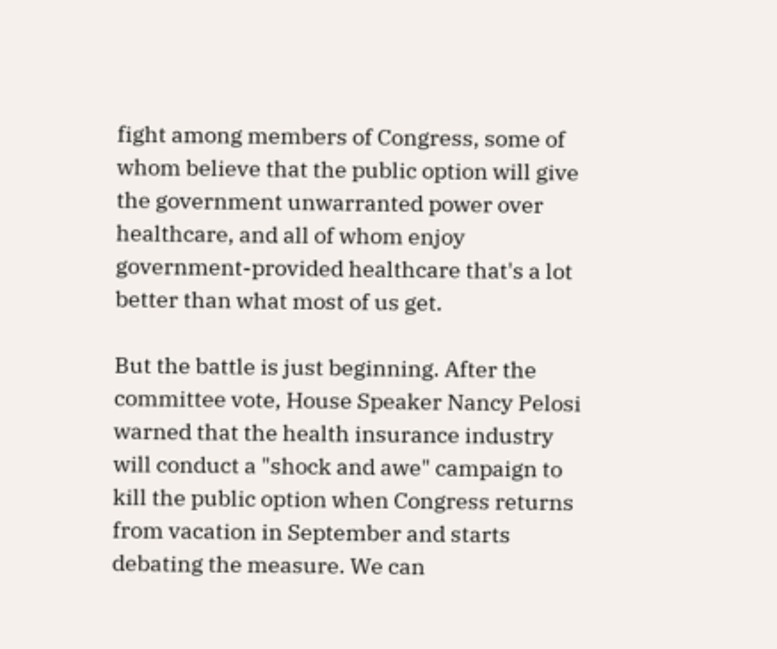fight among members of Congress, some of whom believe that the public option will give the government unwarranted power over healthcare, and all of whom enjoy government-provided healthcare that's a lot better than what most of us get.

But the battle is just beginning. After the committee vote, House Speaker Nancy Pelosi warned that the health insurance industry will conduct a "shock and awe" campaign to kill the public option when Congress returns from vacation in September and starts debating the measure. We can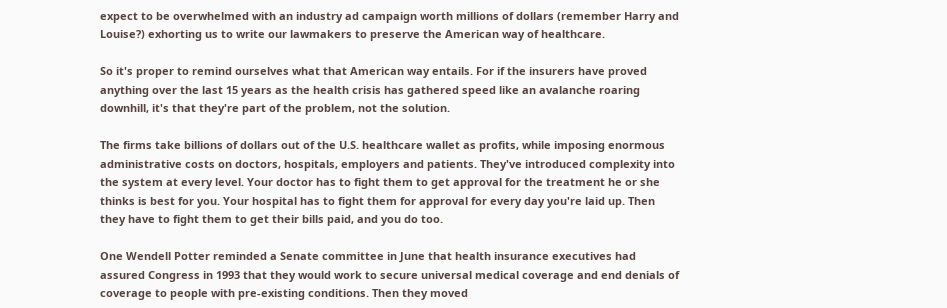expect to be overwhelmed with an industry ad campaign worth millions of dollars (remember Harry and Louise?) exhorting us to write our lawmakers to preserve the American way of healthcare.

So it's proper to remind ourselves what that American way entails. For if the insurers have proved anything over the last 15 years as the health crisis has gathered speed like an avalanche roaring downhill, it's that they're part of the problem, not the solution.

The firms take billions of dollars out of the U.S. healthcare wallet as profits, while imposing enormous administrative costs on doctors, hospitals, employers and patients. They've introduced complexity into the system at every level. Your doctor has to fight them to get approval for the treatment he or she thinks is best for you. Your hospital has to fight them for approval for every day you're laid up. Then they have to fight them to get their bills paid, and you do too.

One Wendell Potter reminded a Senate committee in June that health insurance executives had assured Congress in 1993 that they would work to secure universal medical coverage and end denials of coverage to people with pre-existing conditions. Then they moved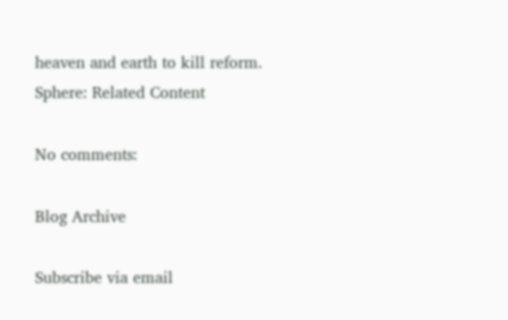heaven and earth to kill reform.
Sphere: Related Content

No comments:

Blog Archive

Subscribe via email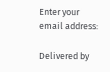Enter your email address:

Delivered by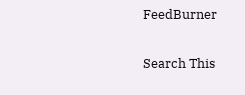FeedBurner

Search This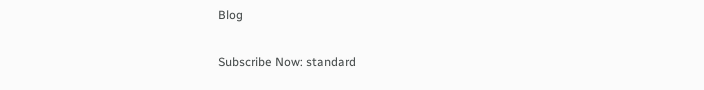Blog

Subscribe Now: standard